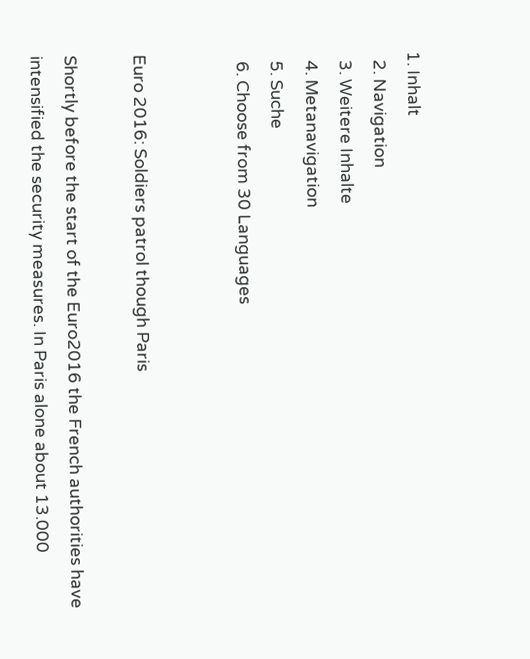1. Inhalt
  2. Navigation
  3. Weitere Inhalte
  4. Metanavigation
  5. Suche
  6. Choose from 30 Languages


Euro 2016: Soldiers patrol though Paris

Shortly before the start of the Euro2016 the French authorities have intensified the security measures. In Paris alone about 13.000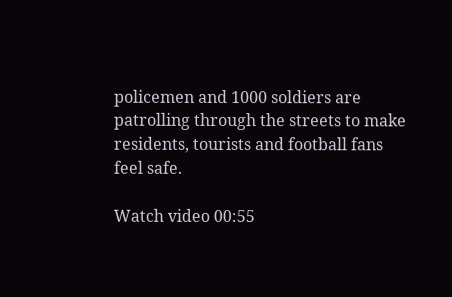policemen and 1000 soldiers are patrolling through the streets to make residents, tourists and football fans feel safe.

Watch video 00:55